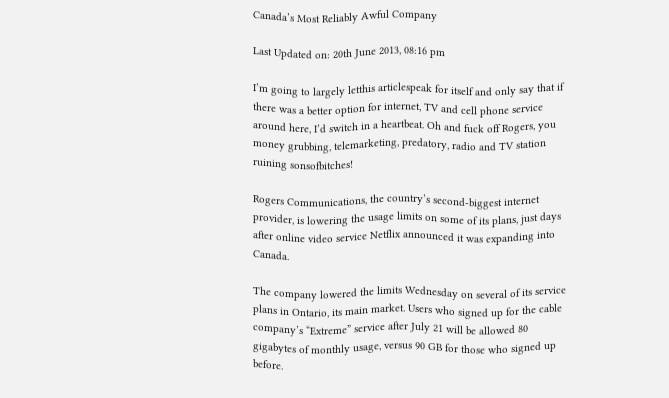Canada’s Most Reliably Awful Company

Last Updated on: 20th June 2013, 08:16 pm

I’m going to largely letthis articlespeak for itself and only say that if there was a better option for internet, TV and cell phone service around here, I’d switch in a heartbeat. Oh and fuck off Rogers, you money grubbing, telemarketing, predatory, radio and TV station ruining sonsofbitches!

Rogers Communications, the country’s second-biggest internet provider, is lowering the usage limits on some of its plans, just days after online video service Netflix announced it was expanding into Canada.

The company lowered the limits Wednesday on several of its service plans in Ontario, its main market. Users who signed up for the cable company’s “Extreme” service after July 21 will be allowed 80 gigabytes of monthly usage, versus 90 GB for those who signed up before.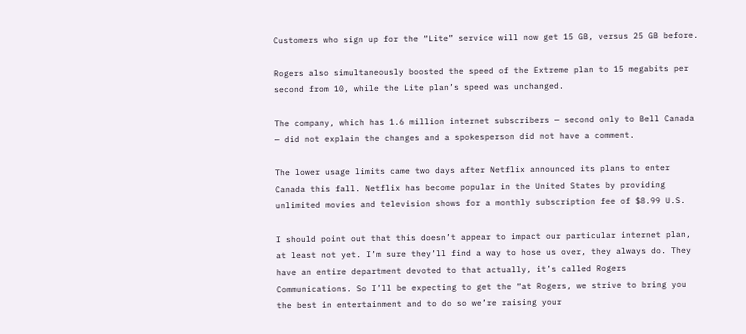Customers who sign up for the “Lite” service will now get 15 GB, versus 25 GB before.

Rogers also simultaneously boosted the speed of the Extreme plan to 15 megabits per second from 10, while the Lite plan’s speed was unchanged.

The company, which has 1.6 million internet subscribers — second only to Bell Canada — did not explain the changes and a spokesperson did not have a comment.

The lower usage limits came two days after Netflix announced its plans to enter Canada this fall. Netflix has become popular in the United States by providing unlimited movies and television shows for a monthly subscription fee of $8.99 U.S.

I should point out that this doesn’t appear to impact our particular internet plan, at least not yet. I’m sure they’ll find a way to hose us over, they always do. They have an entire department devoted to that actually, it’s called Rogers Communications. So I’ll be expecting to get the “at Rogers, we strive to bring you the best in entertainment and to do so we’re raising your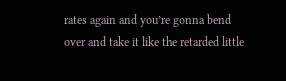rates again and you’re gonna bend over and take it like the retarded little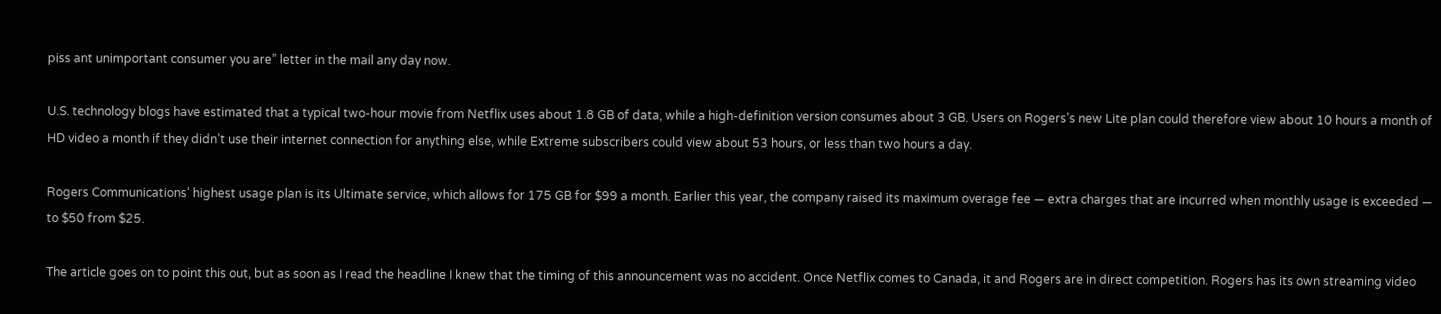piss ant unimportant consumer you are” letter in the mail any day now.

U.S. technology blogs have estimated that a typical two-hour movie from Netflix uses about 1.8 GB of data, while a high-definition version consumes about 3 GB. Users on Rogers’s new Lite plan could therefore view about 10 hours a month of HD video a month if they didn’t use their internet connection for anything else, while Extreme subscribers could view about 53 hours, or less than two hours a day.

Rogers Communications’ highest usage plan is its Ultimate service, which allows for 175 GB for $99 a month. Earlier this year, the company raised its maximum overage fee — extra charges that are incurred when monthly usage is exceeded — to $50 from $25.

The article goes on to point this out, but as soon as I read the headline I knew that the timing of this announcement was no accident. Once Netflix comes to Canada, it and Rogers are in direct competition. Rogers has its own streaming video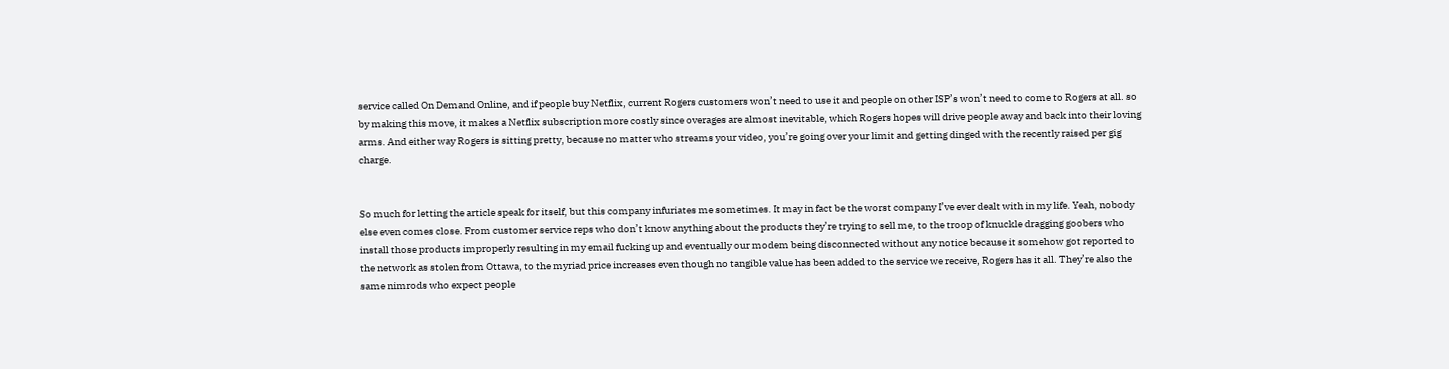service called On Demand Online, and if people buy Netflix, current Rogers customers won’t need to use it and people on other ISP’s won’t need to come to Rogers at all. so by making this move, it makes a Netflix subscription more costly since overages are almost inevitable, which Rogers hopes will drive people away and back into their loving arms. And either way Rogers is sitting pretty, because no matter who streams your video, you’re going over your limit and getting dinged with the recently raised per gig charge.


So much for letting the article speak for itself, but this company infuriates me sometimes. It may in fact be the worst company I’ve ever dealt with in my life. Yeah, nobody else even comes close. From customer service reps who don’t know anything about the products they’re trying to sell me, to the troop of knuckle dragging goobers who install those products improperly resulting in my email fucking up and eventually our modem being disconnected without any notice because it somehow got reported to the network as stolen from Ottawa, to the myriad price increases even though no tangible value has been added to the service we receive, Rogers has it all. They’re also the same nimrods who expect people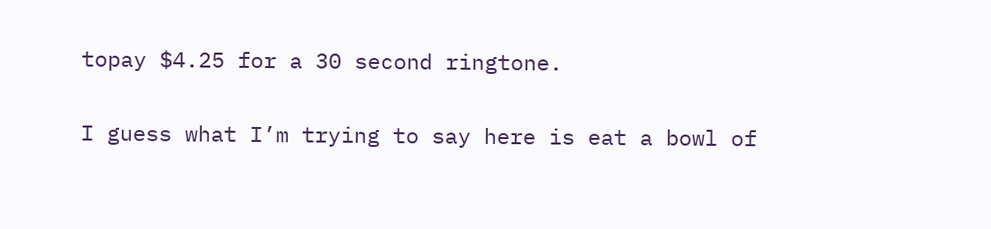topay $4.25 for a 30 second ringtone.

I guess what I’m trying to say here is eat a bowl of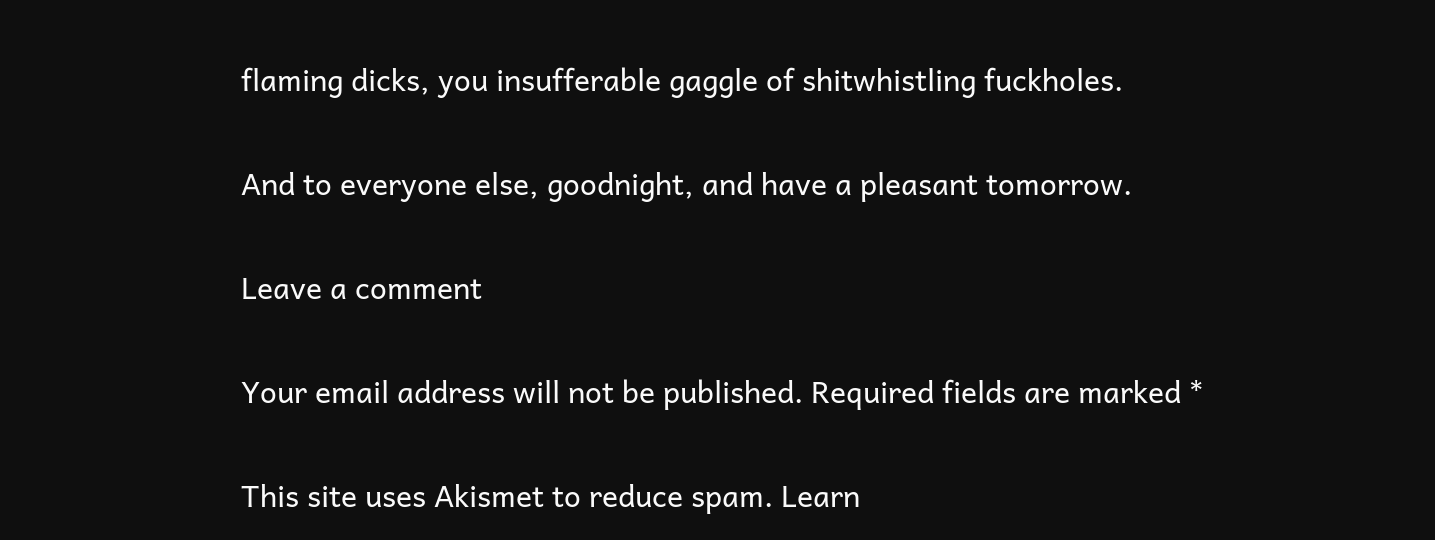flaming dicks, you insufferable gaggle of shitwhistling fuckholes.

And to everyone else, goodnight, and have a pleasant tomorrow.

Leave a comment

Your email address will not be published. Required fields are marked *

This site uses Akismet to reduce spam. Learn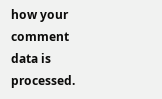how your comment data is processed.